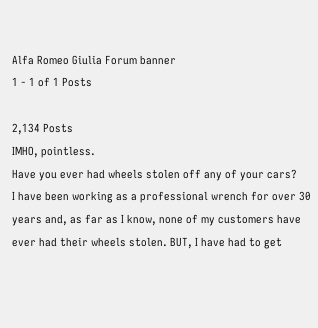Alfa Romeo Giulia Forum banner
1 - 1 of 1 Posts

2,134 Posts
IMHO, pointless.
Have you ever had wheels stolen off any of your cars?
I have been working as a professional wrench for over 30 years and, as far as I know, none of my customers have ever had their wheels stolen. BUT, I have had to get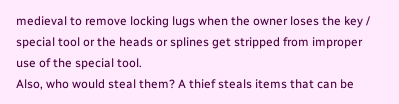medieval to remove locking lugs when the owner loses the key / special tool or the heads or splines get stripped from improper use of the special tool.
Also, who would steal them? A thief steals items that can be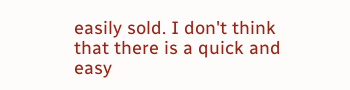easily sold. I don't think that there is a quick and easy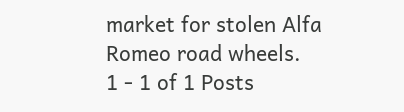market for stolen Alfa Romeo road wheels.
1 - 1 of 1 Posts